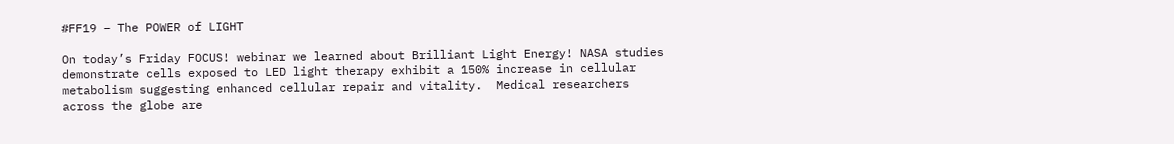#FF19 – The POWER of LIGHT

On today’s Friday FOCUS! webinar we learned about Brilliant Light Energy! NASA studies demonstrate cells exposed to LED light therapy exhibit a 150% increase in cellular metabolism suggesting enhanced cellular repair and vitality.  Medical researchers across the globe are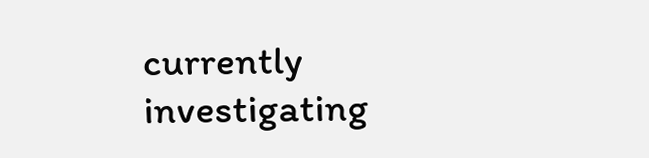currently investigating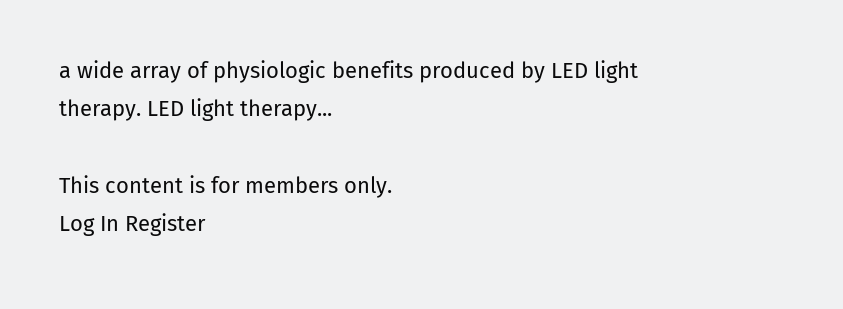a wide array of physiologic benefits produced by LED light therapy. LED light therapy...

This content is for members only.
Log In Register